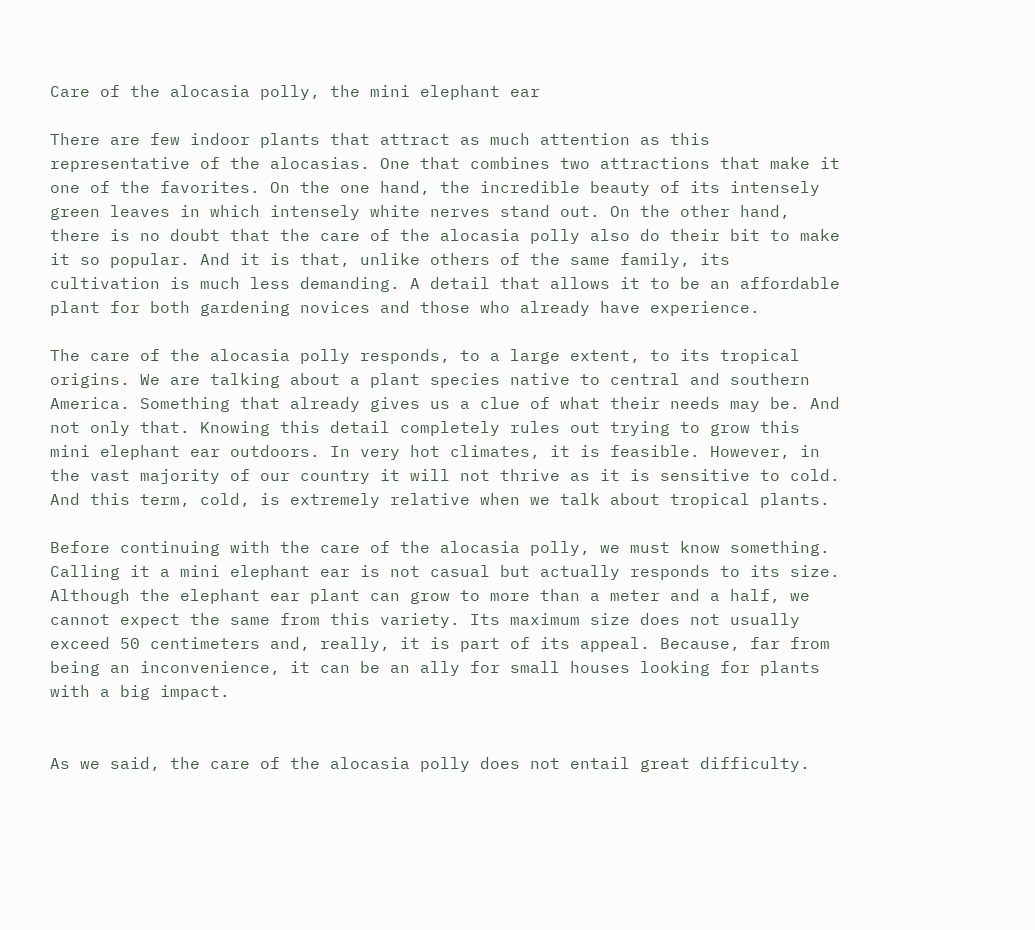Care of the alocasia polly, the mini elephant ear

There are few indoor plants that attract as much attention as this representative of the alocasias. One that combines two attractions that make it one of the favorites. On the one hand, the incredible beauty of its intensely green leaves in which intensely white nerves stand out. On the other hand, there is no doubt that the care of the alocasia polly also do their bit to make it so popular. And it is that, unlike others of the same family, its cultivation is much less demanding. A detail that allows it to be an affordable plant for both gardening novices and those who already have experience.

The care of the alocasia polly responds, to a large extent, to its tropical origins. We are talking about a plant species native to central and southern America. Something that already gives us a clue of what their needs may be. And not only that. Knowing this detail completely rules out trying to grow this mini elephant ear outdoors. In very hot climates, it is feasible. However, in the vast majority of our country it will not thrive as it is sensitive to cold. And this term, cold, is extremely relative when we talk about tropical plants.

Before continuing with the care of the alocasia polly, we must know something. Calling it a mini elephant ear is not casual but actually responds to its size. Although the elephant ear plant can grow to more than a meter and a half, we cannot expect the same from this variety. Its maximum size does not usually exceed 50 centimeters and, really, it is part of its appeal. Because, far from being an inconvenience, it can be an ally for small houses looking for plants with a big impact.


As we said, the care of the alocasia polly does not entail great difficulty.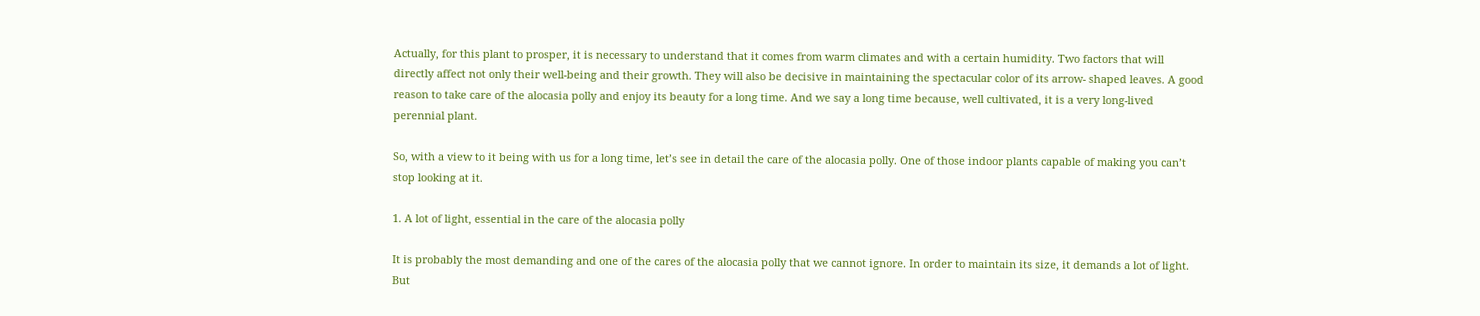Actually, for this plant to prosper, it is necessary to understand that it comes from warm climates and with a certain humidity. Two factors that will directly affect not only their well-being and their growth. They will also be decisive in maintaining the spectacular color of its arrow- shaped leaves. A good reason to take care of the alocasia polly and enjoy its beauty for a long time. And we say a long time because, well cultivated, it is a very long-lived perennial plant.

So, with a view to it being with us for a long time, let’s see in detail the care of the alocasia polly. One of those indoor plants capable of making you can’t stop looking at it.

1. A lot of light, essential in the care of the alocasia polly

It is probably the most demanding and one of the cares of the alocasia polly that we cannot ignore. In order to maintain its size, it demands a lot of light. But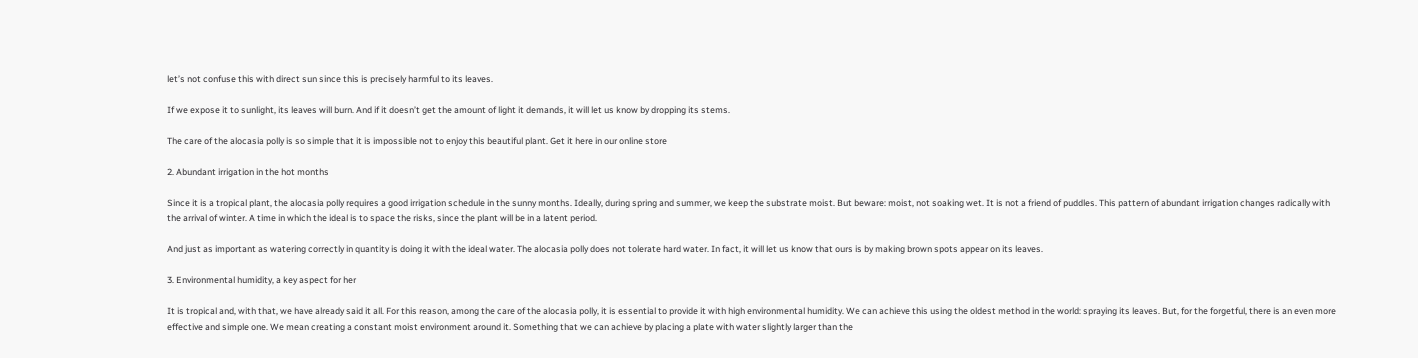let’s not confuse this with direct sun since this is precisely harmful to its leaves.

If we expose it to sunlight, its leaves will burn. And if it doesn’t get the amount of light it demands, it will let us know by dropping its stems.

The care of the alocasia polly is so simple that it is impossible not to enjoy this beautiful plant. Get it here in our online store

2. Abundant irrigation in the hot months

Since it is a tropical plant, the alocasia polly requires a good irrigation schedule in the sunny months. Ideally, during spring and summer, we keep the substrate moist. But beware: moist, not soaking wet. It is not a friend of puddles. This pattern of abundant irrigation changes radically with the arrival of winter. A time in which the ideal is to space the risks, since the plant will be in a latent period.

And just as important as watering correctly in quantity is doing it with the ideal water. The alocasia polly does not tolerate hard water. In fact, it will let us know that ours is by making brown spots appear on its leaves.

3. Environmental humidity, a key aspect for her

It is tropical and, with that, we have already said it all. For this reason, among the care of the alocasia polly, it is essential to provide it with high environmental humidity. We can achieve this using the oldest method in the world: spraying its leaves. But, for the forgetful, there is an even more effective and simple one. We mean creating a constant moist environment around it. Something that we can achieve by placing a plate with water slightly larger than the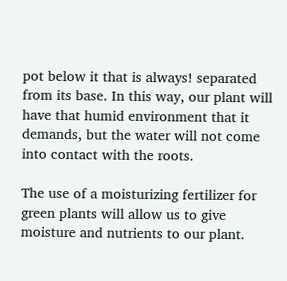pot below it that is always! separated from its base. In this way, our plant will have that humid environment that it demands, but the water will not come into contact with the roots.

The use of a moisturizing fertilizer for green plants will allow us to give moisture and nutrients to our plant.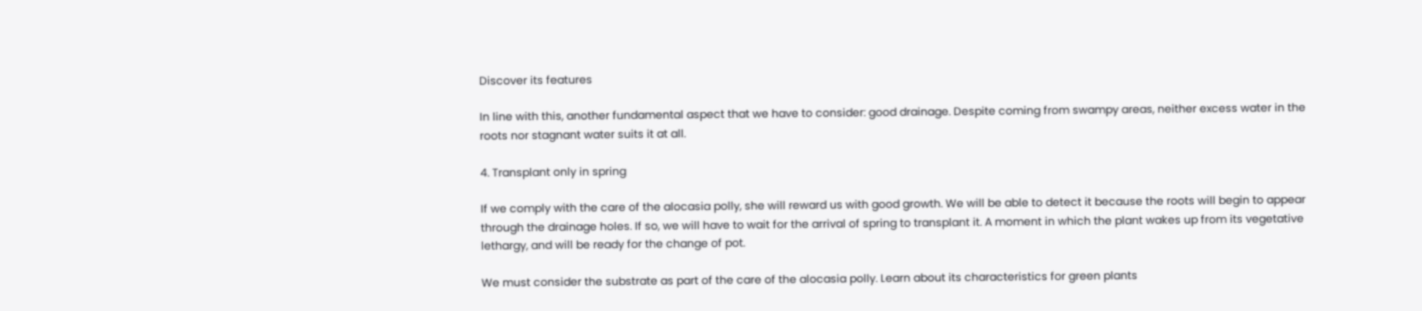Discover its features

In line with this, another fundamental aspect that we have to consider: good drainage. Despite coming from swampy areas, neither excess water in the roots nor stagnant water suits it at all.

4. Transplant only in spring

If we comply with the care of the alocasia polly, she will reward us with good growth. We will be able to detect it because the roots will begin to appear through the drainage holes. If so, we will have to wait for the arrival of spring to transplant it. A moment in which the plant wakes up from its vegetative lethargy, and will be ready for the change of pot.

We must consider the substrate as part of the care of the alocasia polly. Learn about its characteristics for green plants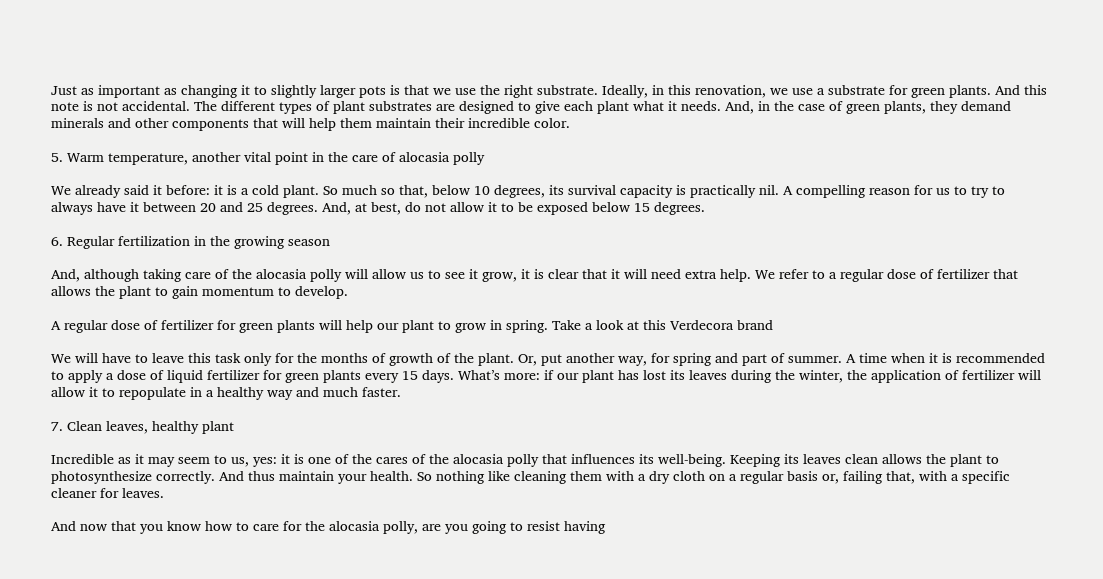Just as important as changing it to slightly larger pots is that we use the right substrate. Ideally, in this renovation, we use a substrate for green plants. And this note is not accidental. The different types of plant substrates are designed to give each plant what it needs. And, in the case of green plants, they demand minerals and other components that will help them maintain their incredible color.

5. Warm temperature, another vital point in the care of alocasia polly

We already said it before: it is a cold plant. So much so that, below 10 degrees, its survival capacity is practically nil. A compelling reason for us to try to always have it between 20 and 25 degrees. And, at best, do not allow it to be exposed below 15 degrees.

6. Regular fertilization in the growing season

And, although taking care of the alocasia polly will allow us to see it grow, it is clear that it will need extra help. We refer to a regular dose of fertilizer that allows the plant to gain momentum to develop.

A regular dose of fertilizer for green plants will help our plant to grow in spring. Take a look at this Verdecora brand

We will have to leave this task only for the months of growth of the plant. Or, put another way, for spring and part of summer. A time when it is recommended to apply a dose of liquid fertilizer for green plants every 15 days. What’s more: if our plant has lost its leaves during the winter, the application of fertilizer will allow it to repopulate in a healthy way and much faster.

7. Clean leaves, healthy plant

Incredible as it may seem to us, yes: it is one of the cares of the alocasia polly that influences its well-being. Keeping its leaves clean allows the plant to photosynthesize correctly. And thus maintain your health. So nothing like cleaning them with a dry cloth on a regular basis or, failing that, with a specific cleaner for leaves.

And now that you know how to care for the alocasia polly, are you going to resist having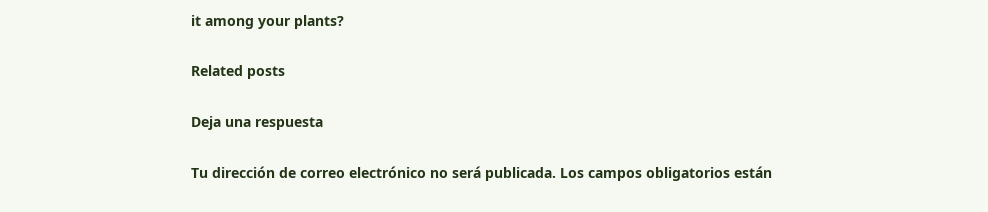it among your plants?

Related posts

Deja una respuesta

Tu dirección de correo electrónico no será publicada. Los campos obligatorios están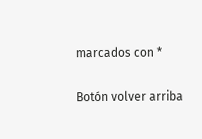marcados con *

Botón volver arriba